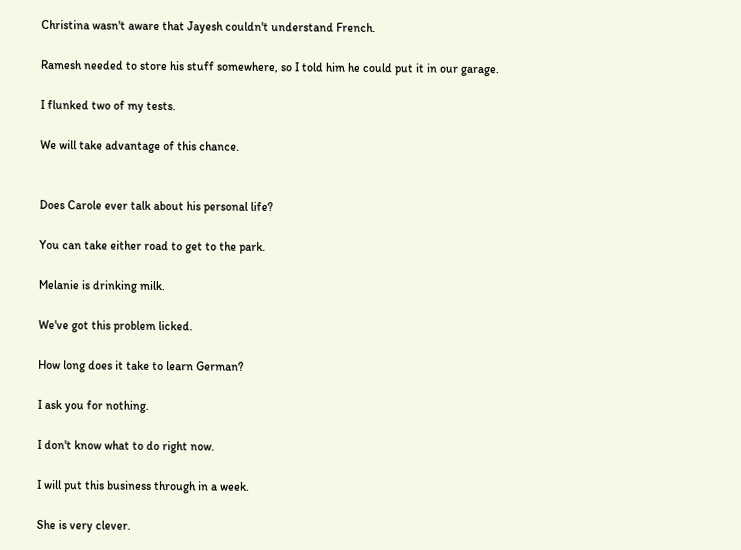Christina wasn't aware that Jayesh couldn't understand French.

Ramesh needed to store his stuff somewhere, so I told him he could put it in our garage.

I flunked two of my tests.

We will take advantage of this chance.


Does Carole ever talk about his personal life?

You can take either road to get to the park.

Melanie is drinking milk.

We've got this problem licked.

How long does it take to learn German?

I ask you for nothing.

I don't know what to do right now.

I will put this business through in a week.

She is very clever.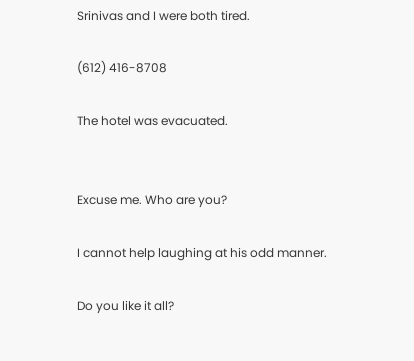Srinivas and I were both tired.

(612) 416-8708

The hotel was evacuated.


Excuse me. Who are you?

I cannot help laughing at his odd manner.

Do you like it all?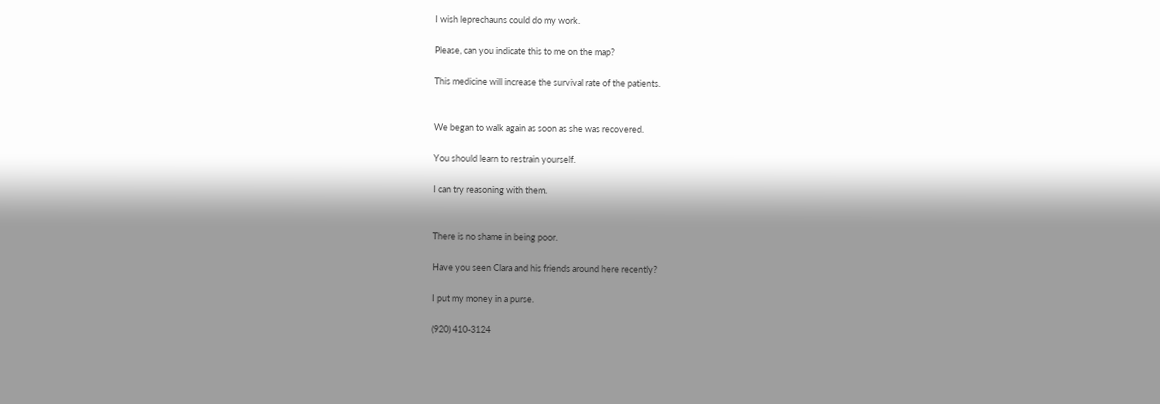I wish leprechauns could do my work.

Please, can you indicate this to me on the map?

This medicine will increase the survival rate of the patients.


We began to walk again as soon as she was recovered.

You should learn to restrain yourself.

I can try reasoning with them.


There is no shame in being poor.

Have you seen Clara and his friends around here recently?

I put my money in a purse.

(920) 410-3124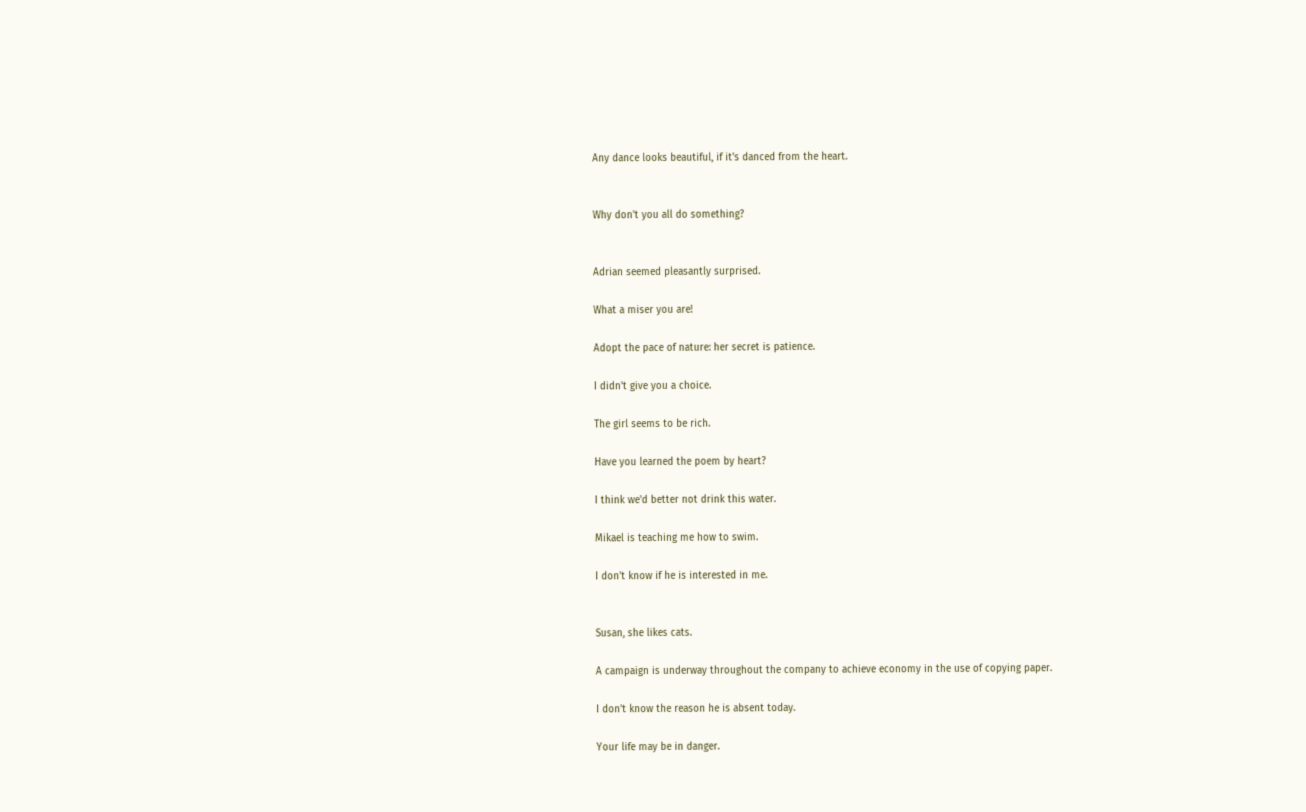Any dance looks beautiful, if it's danced from the heart.


Why don't you all do something?


Adrian seemed pleasantly surprised.

What a miser you are!

Adopt the pace of nature: her secret is patience.

I didn't give you a choice.

The girl seems to be rich.

Have you learned the poem by heart?

I think we'd better not drink this water.

Mikael is teaching me how to swim.

I don't know if he is interested in me.


Susan, she likes cats.

A campaign is underway throughout the company to achieve economy in the use of copying paper.

I don't know the reason he is absent today.

Your life may be in danger.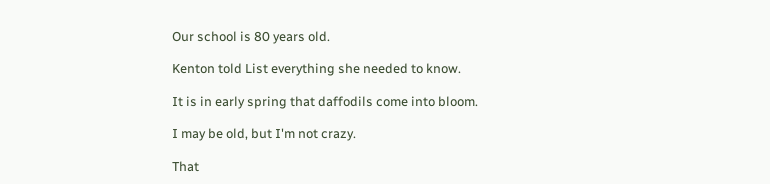Our school is 80 years old.

Kenton told List everything she needed to know.

It is in early spring that daffodils come into bloom.

I may be old, but I'm not crazy.

That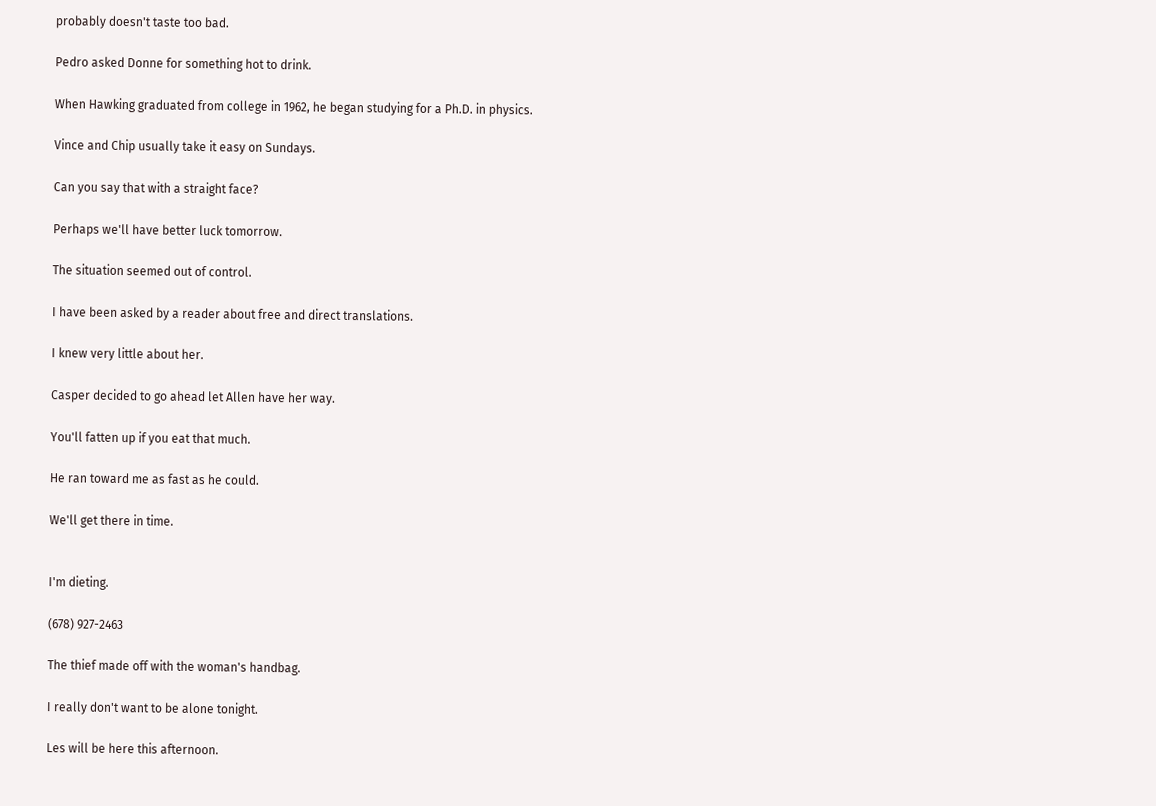probably doesn't taste too bad.

Pedro asked Donne for something hot to drink.

When Hawking graduated from college in 1962, he began studying for a Ph.D. in physics.

Vince and Chip usually take it easy on Sundays.

Can you say that with a straight face?

Perhaps we'll have better luck tomorrow.

The situation seemed out of control.

I have been asked by a reader about free and direct translations.

I knew very little about her.

Casper decided to go ahead let Allen have her way.

You'll fatten up if you eat that much.

He ran toward me as fast as he could.

We'll get there in time.


I'm dieting.

(678) 927-2463

The thief made off with the woman's handbag.

I really don't want to be alone tonight.

Les will be here this afternoon.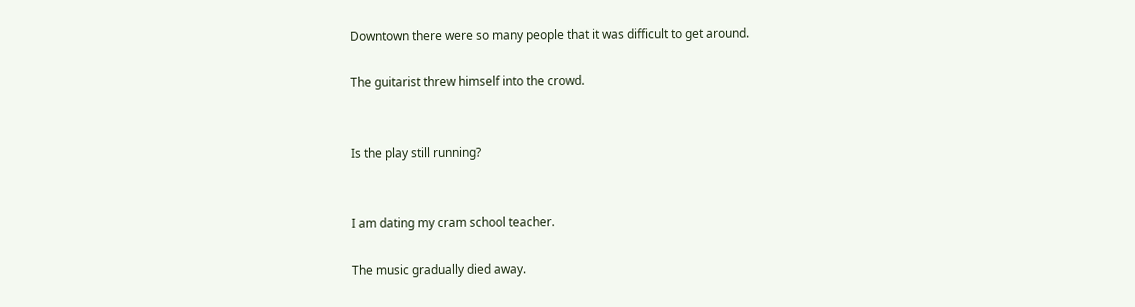Downtown there were so many people that it was difficult to get around.

The guitarist threw himself into the crowd.


Is the play still running?


I am dating my cram school teacher.

The music gradually died away.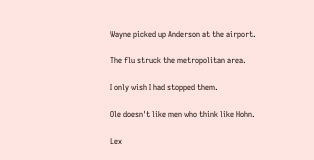Wayne picked up Anderson at the airport.

The flu struck the metropolitan area.

I only wish I had stopped them.

Ole doesn't like men who think like Hohn.

Lex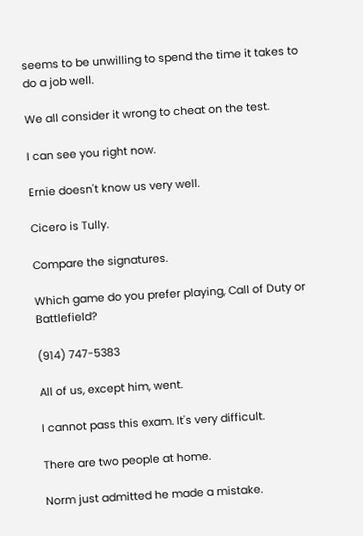seems to be unwilling to spend the time it takes to do a job well.

We all consider it wrong to cheat on the test.

I can see you right now.

Ernie doesn't know us very well.

Cicero is Tully.

Compare the signatures.

Which game do you prefer playing, Call of Duty or Battlefield?

(914) 747-5383

All of us, except him, went.

I cannot pass this exam. It's very difficult.

There are two people at home.

Norm just admitted he made a mistake.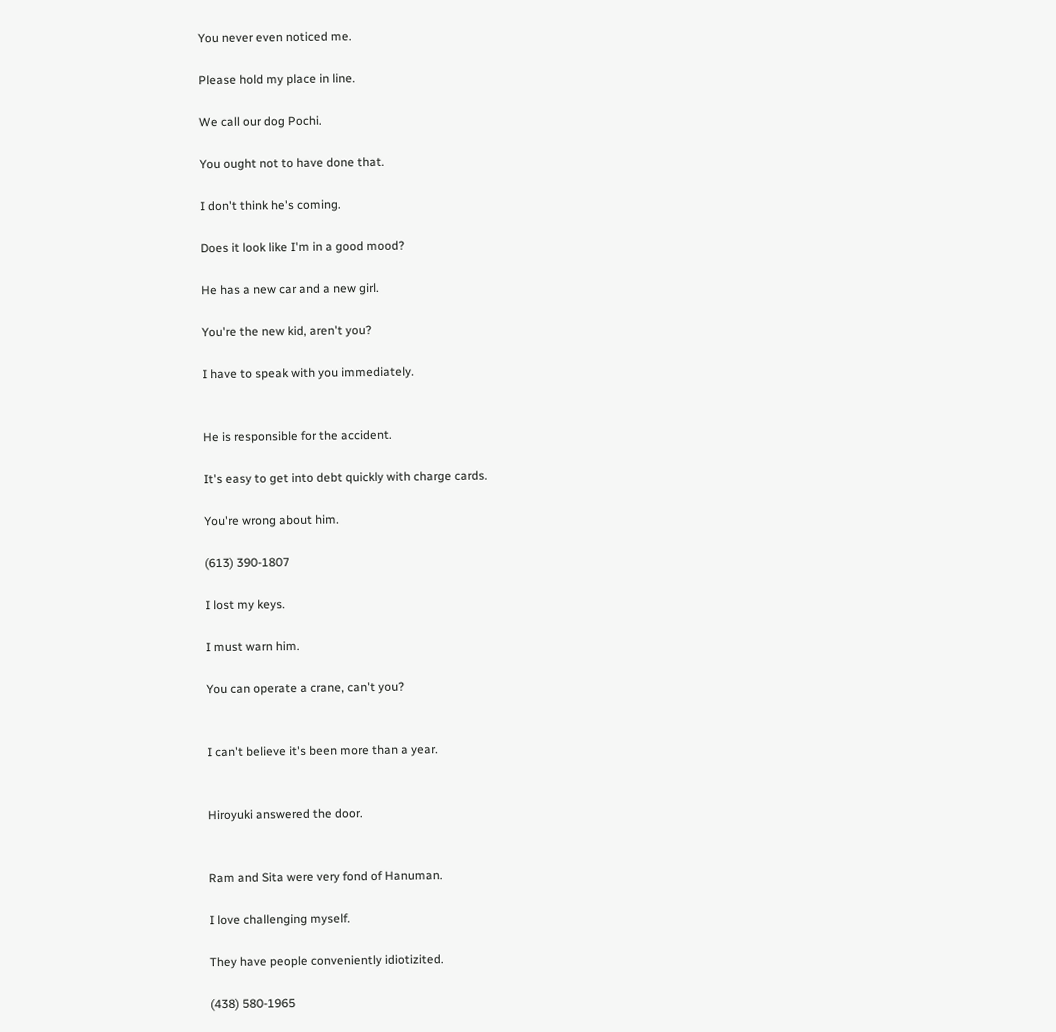You never even noticed me.

Please hold my place in line.

We call our dog Pochi.

You ought not to have done that.

I don't think he's coming.

Does it look like I'm in a good mood?

He has a new car and a new girl.

You're the new kid, aren't you?

I have to speak with you immediately.


He is responsible for the accident.

It's easy to get into debt quickly with charge cards.

You're wrong about him.

(613) 390-1807

I lost my keys.

I must warn him.

You can operate a crane, can't you?


I can't believe it's been more than a year.


Hiroyuki answered the door.


Ram and Sita were very fond of Hanuman.

I love challenging myself.

They have people conveniently idiotizited.

(438) 580-1965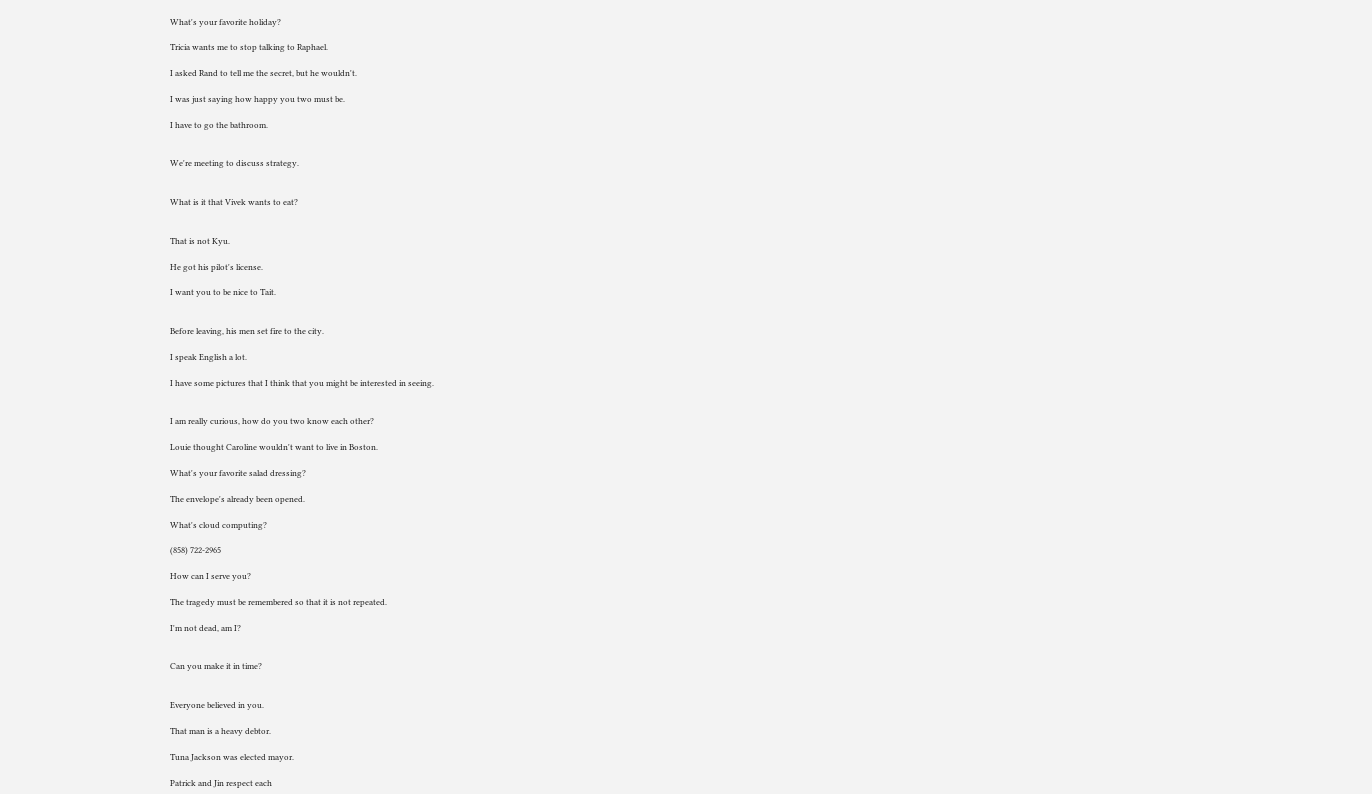What's your favorite holiday?

Tricia wants me to stop talking to Raphael.

I asked Rand to tell me the secret, but he wouldn't.

I was just saying how happy you two must be.

I have to go the bathroom.


We're meeting to discuss strategy.


What is it that Vivek wants to eat?


That is not Kyu.

He got his pilot's license.

I want you to be nice to Tait.


Before leaving, his men set fire to the city.

I speak English a lot.

I have some pictures that I think that you might be interested in seeing.


I am really curious, how do you two know each other?

Louie thought Caroline wouldn't want to live in Boston.

What's your favorite salad dressing?

The envelope's already been opened.

What's cloud computing?

(858) 722-2965

How can I serve you?

The tragedy must be remembered so that it is not repeated.

I'm not dead, am I?


Can you make it in time?


Everyone believed in you.

That man is a heavy debtor.

Tuna Jackson was elected mayor.

Patrick and Jin respect each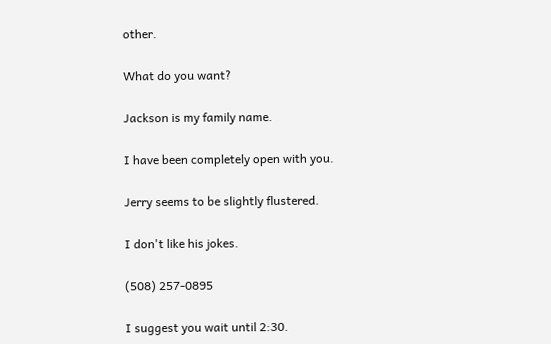other.

What do you want?

Jackson is my family name.

I have been completely open with you.

Jerry seems to be slightly flustered.

I don't like his jokes.

(508) 257-0895

I suggest you wait until 2:30.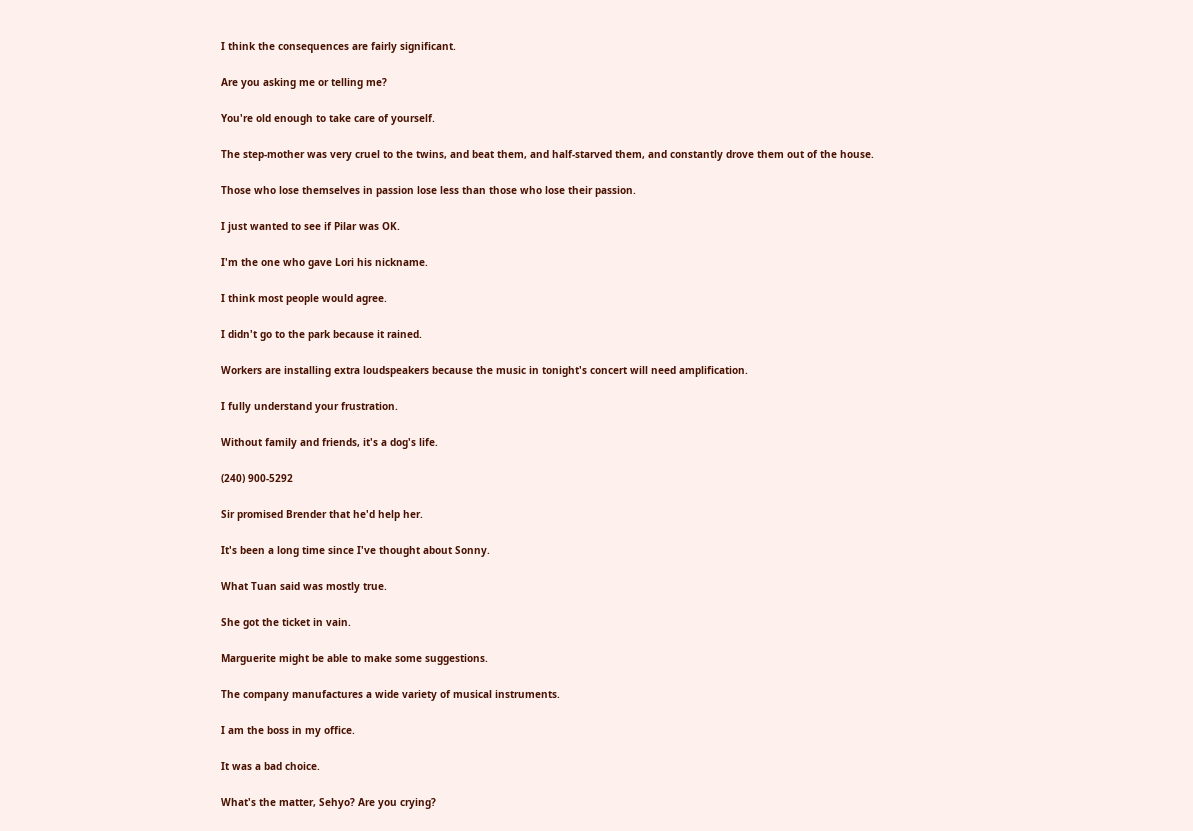I think the consequences are fairly significant.

Are you asking me or telling me?

You're old enough to take care of yourself.

The step-mother was very cruel to the twins, and beat them, and half-starved them, and constantly drove them out of the house.

Those who lose themselves in passion lose less than those who lose their passion.

I just wanted to see if Pilar was OK.

I'm the one who gave Lori his nickname.

I think most people would agree.

I didn't go to the park because it rained.

Workers are installing extra loudspeakers because the music in tonight's concert will need amplification.

I fully understand your frustration.

Without family and friends, it's a dog's life.

(240) 900-5292

Sir promised Brender that he'd help her.

It's been a long time since I've thought about Sonny.

What Tuan said was mostly true.

She got the ticket in vain.

Marguerite might be able to make some suggestions.

The company manufactures a wide variety of musical instruments.

I am the boss in my office.

It was a bad choice.

What's the matter, Sehyo? Are you crying?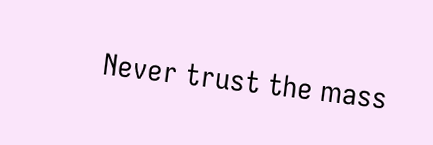Never trust the mass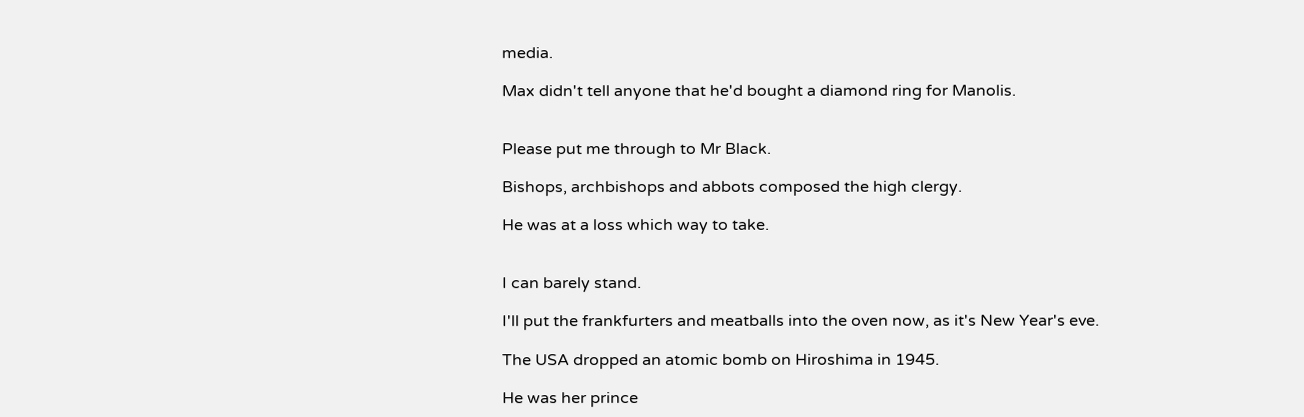media.

Max didn't tell anyone that he'd bought a diamond ring for Manolis.


Please put me through to Mr Black.

Bishops, archbishops and abbots composed the high clergy.

He was at a loss which way to take.


I can barely stand.

I'll put the frankfurters and meatballs into the oven now, as it's New Year's eve.

The USA dropped an atomic bomb on Hiroshima in 1945.

He was her prince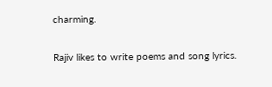charming.

Rajiv likes to write poems and song lyrics.